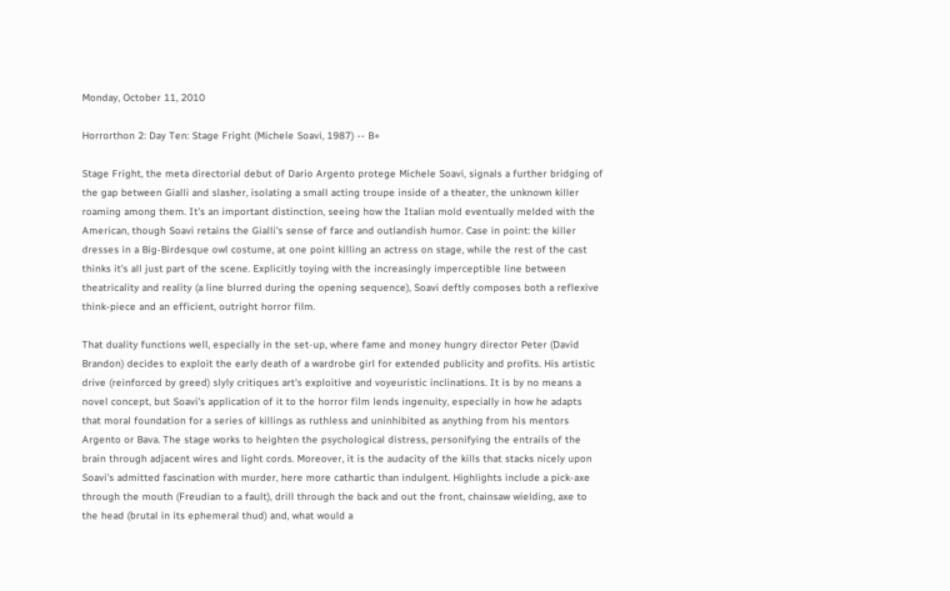Monday, October 11, 2010

Horrorthon 2: Day Ten: Stage Fright (Michele Soavi, 1987) -- B+

Stage Fright, the meta directorial debut of Dario Argento protege Michele Soavi, signals a further bridging of the gap between Gialli and slasher, isolating a small acting troupe inside of a theater, the unknown killer roaming among them. It's an important distinction, seeing how the Italian mold eventually melded with the American, though Soavi retains the Gialli's sense of farce and outlandish humor. Case in point: the killer dresses in a Big-Birdesque owl costume, at one point killing an actress on stage, while the rest of the cast thinks it's all just part of the scene. Explicitly toying with the increasingly imperceptible line between theatricality and reality (a line blurred during the opening sequence), Soavi deftly composes both a reflexive think-piece and an efficient, outright horror film.

That duality functions well, especially in the set-up, where fame and money hungry director Peter (David Brandon) decides to exploit the early death of a wardrobe girl for extended publicity and profits. His artistic drive (reinforced by greed) slyly critiques art's exploitive and voyeuristic inclinations. It is by no means a novel concept, but Soavi's application of it to the horror film lends ingenuity, especially in how he adapts that moral foundation for a series of killings as ruthless and uninhibited as anything from his mentors Argento or Bava. The stage works to heighten the psychological distress, personifying the entrails of the brain through adjacent wires and light cords. Moreover, it is the audacity of the kills that stacks nicely upon Soavi's admitted fascination with murder, here more cathartic than indulgent. Highlights include a pick-axe through the mouth (Freudian to a fault), drill through the back and out the front, chainsaw wielding, axe to the head (brutal in its ephemeral thud) and, what would a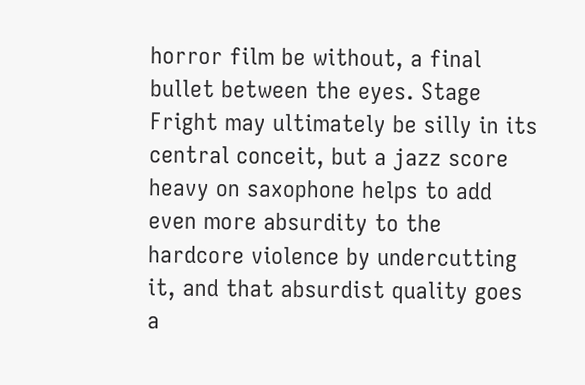horror film be without, a final bullet between the eyes. Stage Fright may ultimately be silly in its central conceit, but a jazz score heavy on saxophone helps to add even more absurdity to the hardcore violence by undercutting it, and that absurdist quality goes a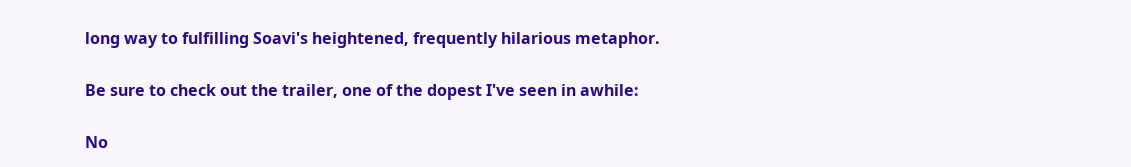long way to fulfilling Soavi's heightened, frequently hilarious metaphor.

Be sure to check out the trailer, one of the dopest I've seen in awhile:

No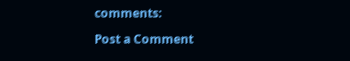comments:

Post a Comment